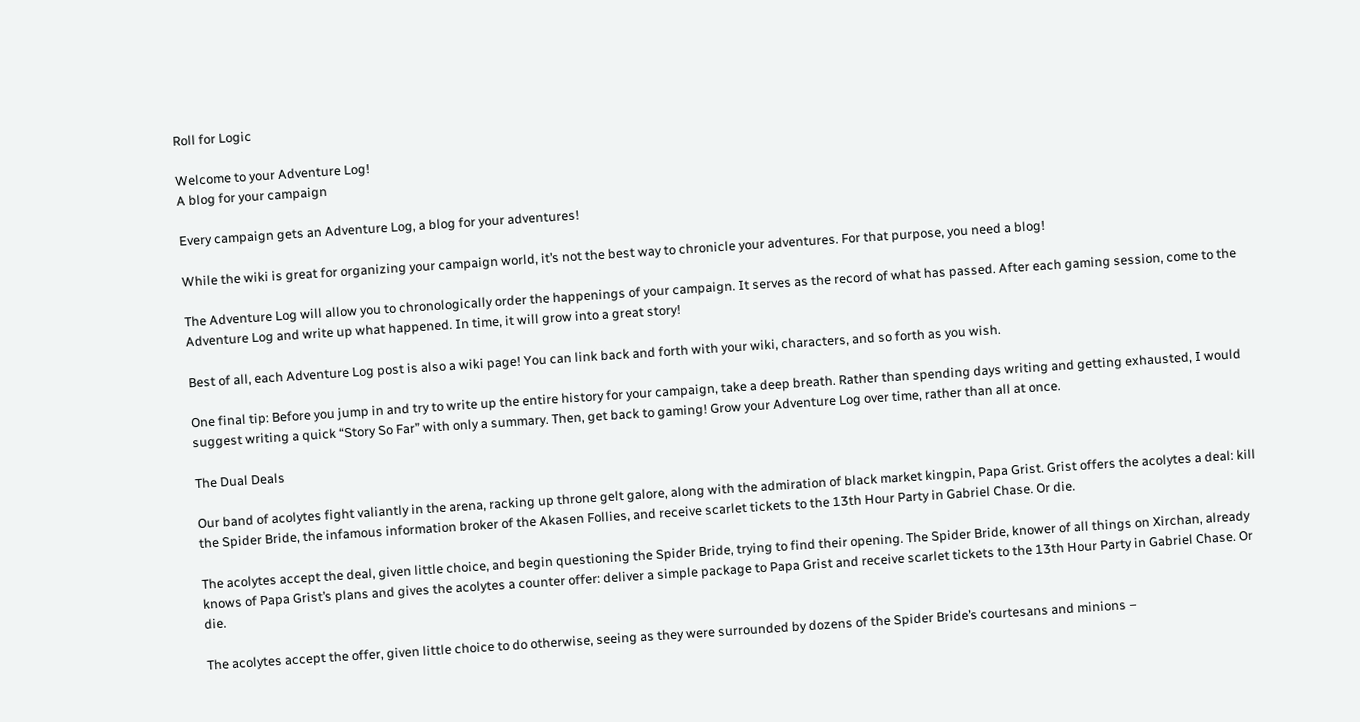Roll for Logic

Welcome to your Adventure Log!
A blog for your campaign

Every campaign gets an Adventure Log, a blog for your adventures!

While the wiki is great for organizing your campaign world, it’s not the best way to chronicle your adventures. For that purpose, you need a blog!

The Adventure Log will allow you to chronologically order the happenings of your campaign. It serves as the record of what has passed. After each gaming session, come to the Adventure Log and write up what happened. In time, it will grow into a great story!

Best of all, each Adventure Log post is also a wiki page! You can link back and forth with your wiki, characters, and so forth as you wish.

One final tip: Before you jump in and try to write up the entire history for your campaign, take a deep breath. Rather than spending days writing and getting exhausted, I would suggest writing a quick “Story So Far” with only a summary. Then, get back to gaming! Grow your Adventure Log over time, rather than all at once.

The Dual Deals

Our band of acolytes fight valiantly in the arena, racking up throne gelt galore, along with the admiration of black market kingpin, Papa Grist. Grist offers the acolytes a deal: kill the Spider Bride, the infamous information broker of the Akasen Follies, and receive scarlet tickets to the 13th Hour Party in Gabriel Chase. Or die.

The acolytes accept the deal, given little choice, and begin questioning the Spider Bride, trying to find their opening. The Spider Bride, knower of all things on Xirchan, already knows of Papa Grist’s plans and gives the acolytes a counter offer: deliver a simple package to Papa Grist and receive scarlet tickets to the 13th Hour Party in Gabriel Chase. Or die.

The acolytes accept the offer, given little choice to do otherwise, seeing as they were surrounded by dozens of the Spider Bride’s courtesans and minions –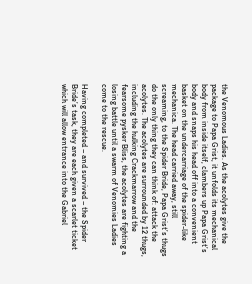the Venomous Ladies. As the acolytes give the package to Papa Grist, it unfolds its mechanical body from inside itself, clambers up Papa Grist’s body and snaps his head off into a convenient basket on the undercarriage of the spider-like mechanica. The head carried away, still screaming, to the Spider Bride, Papa Grist’s thugs do the only thing they can think of: attack the acolytes. The acolytes are surrounded by 12 thugs, including the hulking Crackmarrow and the fearsome pysker Bliss, the acolytes are fighting a losing battle until a swarm of Venomies Ladies come to the rescue.

Having completed – and survived – the Spider Bride’s task, they are each given a scarlet ticket which will allow entrance into the Gabriel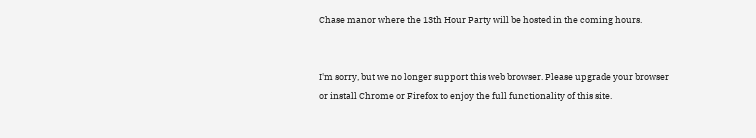Chase manor where the 13th Hour Party will be hosted in the coming hours.


I'm sorry, but we no longer support this web browser. Please upgrade your browser or install Chrome or Firefox to enjoy the full functionality of this site.